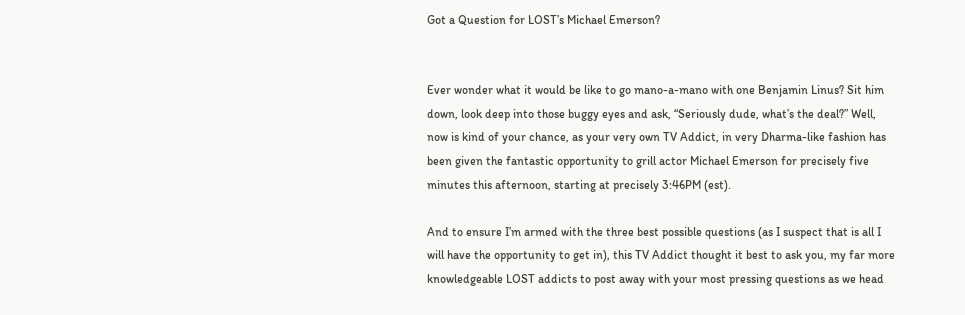Got a Question for LOST’s Michael Emerson?


Ever wonder what it would be like to go mano-a-mano with one Benjamin Linus? Sit him down, look deep into those buggy eyes and ask, “Seriously dude, what’s the deal?” Well, now is kind of your chance, as your very own TV Addict, in very Dharma-like fashion has been given the fantastic opportunity to grill actor Michael Emerson for precisely five minutes this afternoon, starting at precisely 3:46PM (est).

And to ensure I’m armed with the three best possible questions (as I suspect that is all I will have the opportunity to get in), this TV Addict thought it best to ask you, my far more knowledgeable LOST addicts to post away with your most pressing questions as we head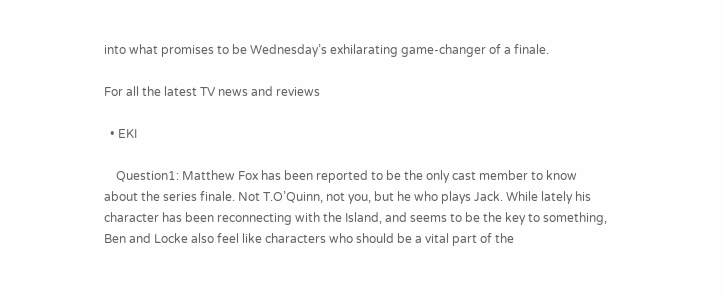into what promises to be Wednesday’s exhilarating game-changer of a finale.

For all the latest TV news and reviews

  • EKI

    Question1: Matthew Fox has been reported to be the only cast member to know about the series finale. Not T.O’Quinn, not you, but he who plays Jack. While lately his character has been reconnecting with the Island, and seems to be the key to something, Ben and Locke also feel like characters who should be a vital part of the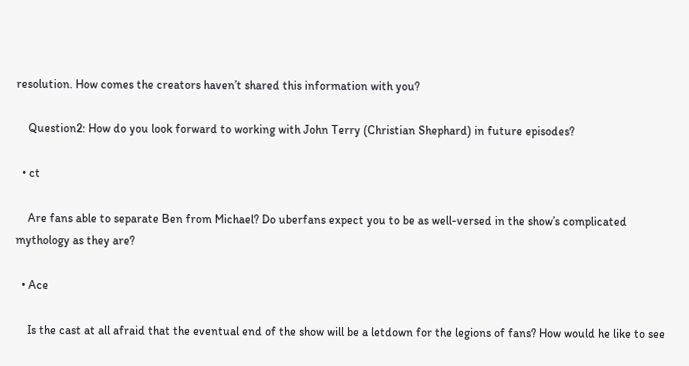resolution. How comes the creators haven’t shared this information with you?

    Question2: How do you look forward to working with John Terry (Christian Shephard) in future episodes?

  • ct

    Are fans able to separate Ben from Michael? Do uberfans expect you to be as well-versed in the show’s complicated mythology as they are?

  • Ace

    Is the cast at all afraid that the eventual end of the show will be a letdown for the legions of fans? How would he like to see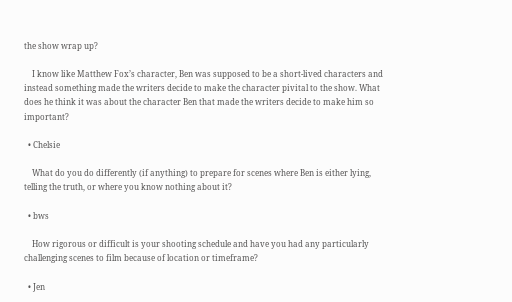the show wrap up?

    I know like Matthew Fox’s character, Ben was supposed to be a short-lived characters and instead something made the writers decide to make the character pivital to the show. What does he think it was about the character Ben that made the writers decide to make him so important?

  • Chelsie

    What do you do differently (if anything) to prepare for scenes where Ben is either lying, telling the truth, or where you know nothing about it?

  • bws

    How rigorous or difficult is your shooting schedule and have you had any particularly challenging scenes to film because of location or timeframe?

  • Jen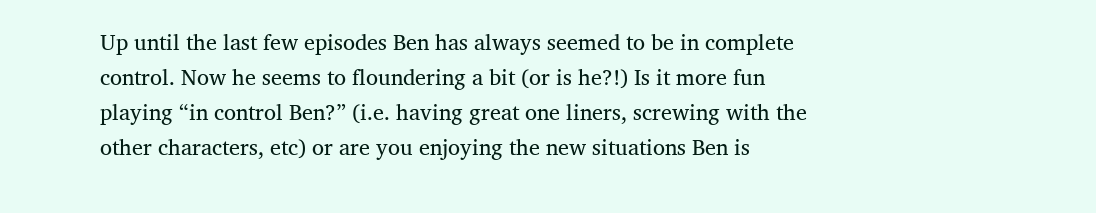Up until the last few episodes Ben has always seemed to be in complete control. Now he seems to floundering a bit (or is he?!) Is it more fun playing “in control Ben?” (i.e. having great one liners, screwing with the other characters, etc) or are you enjoying the new situations Ben is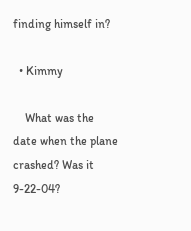finding himself in?

  • Kimmy

    What was the date when the plane crashed? Was it 9-22-04?